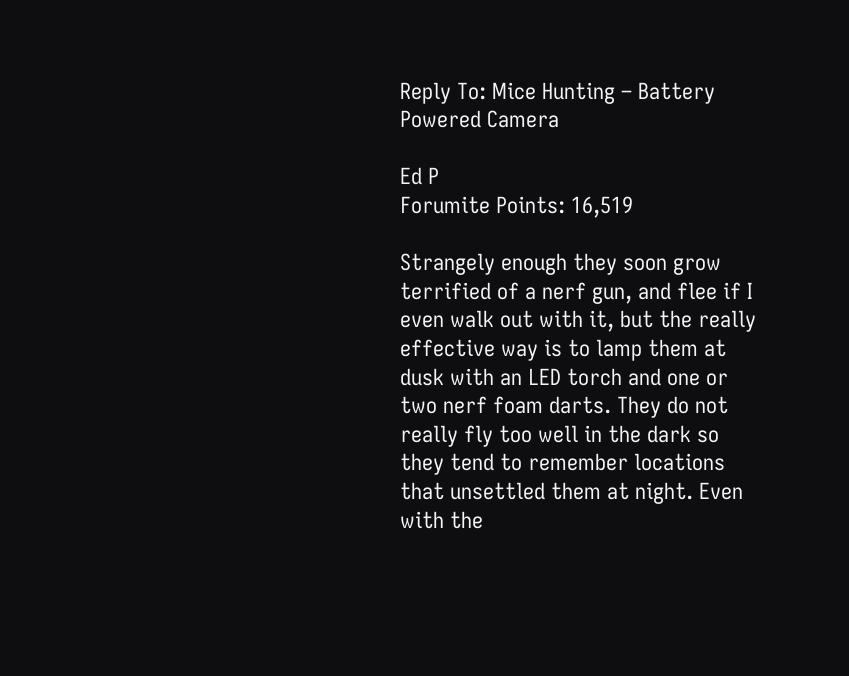Reply To: Mice Hunting – Battery Powered Camera

Ed P
Forumite Points: 16,519

Strangely enough they soon grow terrified of a nerf gun, and flee if I even walk out with it, but the really effective way is to lamp them at dusk with an LED torch and one or two nerf foam darts. They do not really fly too well in the dark so they tend to remember locations that unsettled them at night. Even with the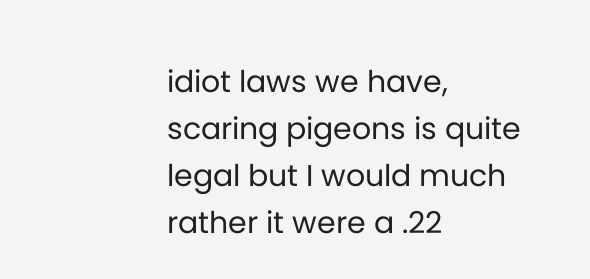idiot laws we have, scaring pigeons is quite legal but I would much rather it were a .22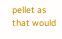pellet as that would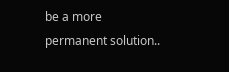be a more permanent solution..